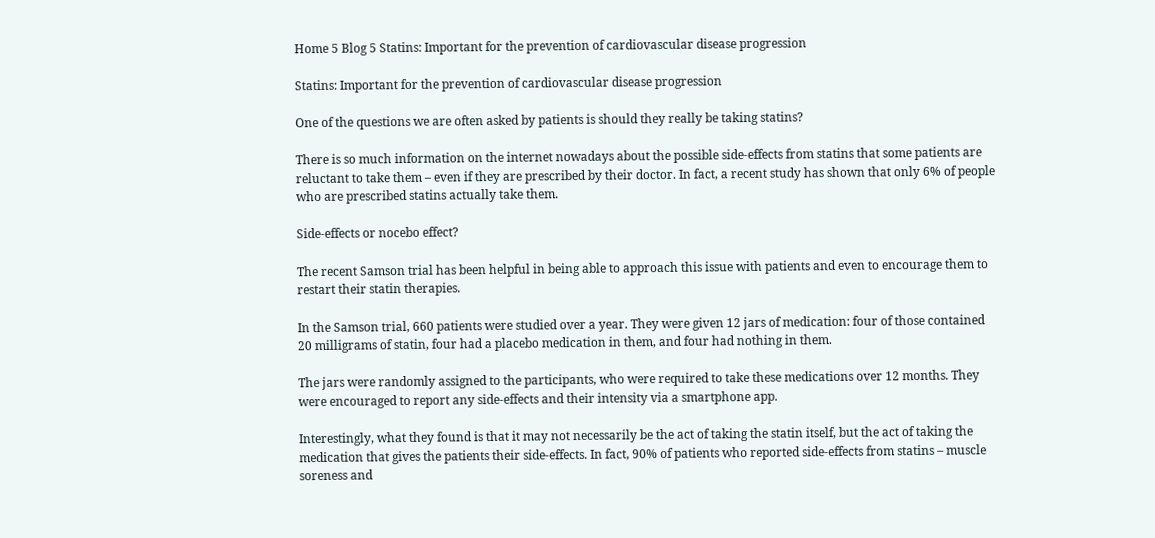Home 5 Blog 5 Statins: Important for the prevention of cardiovascular disease progression

Statins: Important for the prevention of cardiovascular disease progression

One of the questions we are often asked by patients is should they really be taking statins?

There is so much information on the internet nowadays about the possible side-effects from statins that some patients are reluctant to take them – even if they are prescribed by their doctor. In fact, a recent study has shown that only 6% of people who are prescribed statins actually take them.

Side-effects or nocebo effect?

The recent Samson trial has been helpful in being able to approach this issue with patients and even to encourage them to restart their statin therapies.

In the Samson trial, 660 patients were studied over a year. They were given 12 jars of medication: four of those contained 20 milligrams of statin, four had a placebo medication in them, and four had nothing in them.

The jars were randomly assigned to the participants, who were required to take these medications over 12 months. They were encouraged to report any side-effects and their intensity via a smartphone app.

Interestingly, what they found is that it may not necessarily be the act of taking the statin itself, but the act of taking the medication that gives the patients their side-effects. In fact, 90% of patients who reported side-effects from statins – muscle soreness and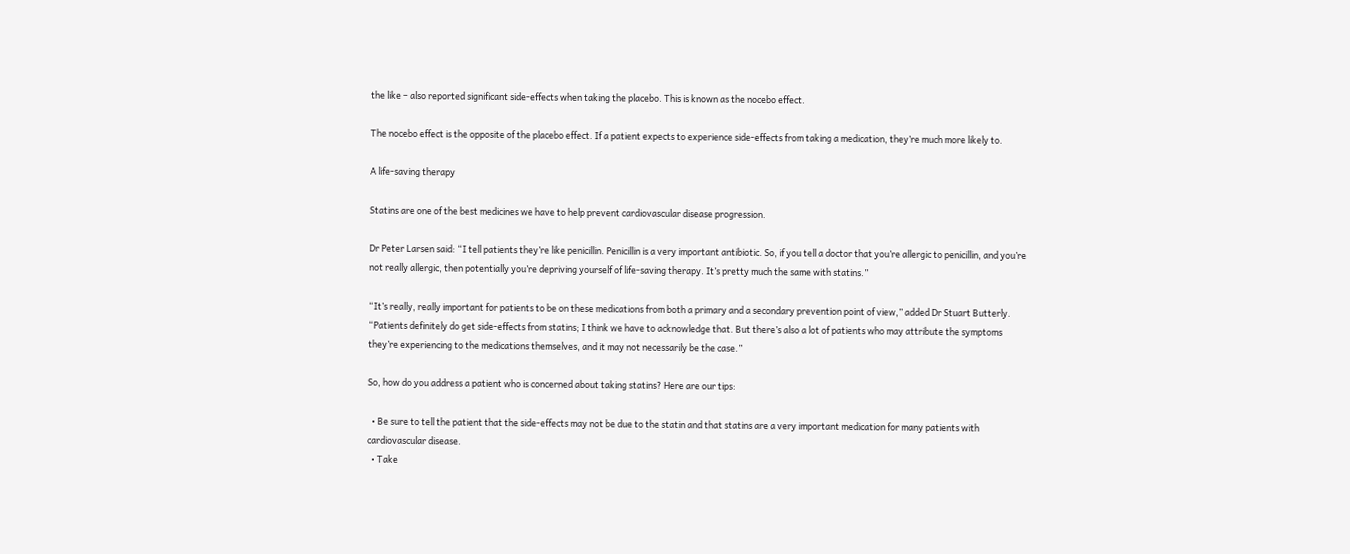the like – also reported significant side-effects when taking the placebo. This is known as the nocebo effect.

The nocebo effect is the opposite of the placebo effect. If a patient expects to experience side-effects from taking a medication, they’re much more likely to.

A life-saving therapy

Statins are one of the best medicines we have to help prevent cardiovascular disease progression.

Dr Peter Larsen said: “I tell patients they’re like penicillin. Penicillin is a very important antibiotic. So, if you tell a doctor that you’re allergic to penicillin, and you’re not really allergic, then potentially you’re depriving yourself of life-saving therapy. It’s pretty much the same with statins.”

“It’s really, really important for patients to be on these medications from both a primary and a secondary prevention point of view,” added Dr Stuart Butterly. “Patients definitely do get side-effects from statins; I think we have to acknowledge that. But there’s also a lot of patients who may attribute the symptoms they’re experiencing to the medications themselves, and it may not necessarily be the case.”

So, how do you address a patient who is concerned about taking statins? Here are our tips:

  • Be sure to tell the patient that the side-effects may not be due to the statin and that statins are a very important medication for many patients with cardiovascular disease.
  • Take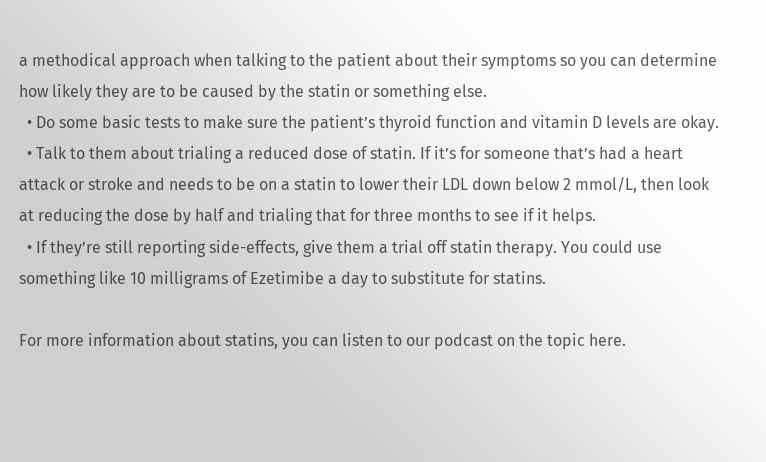a methodical approach when talking to the patient about their symptoms so you can determine how likely they are to be caused by the statin or something else.
  • Do some basic tests to make sure the patient’s thyroid function and vitamin D levels are okay.
  • Talk to them about trialing a reduced dose of statin. If it’s for someone that’s had a heart attack or stroke and needs to be on a statin to lower their LDL down below 2 mmol/L, then look at reducing the dose by half and trialing that for three months to see if it helps.
  • If they’re still reporting side-effects, give them a trial off statin therapy. You could use something like 10 milligrams of Ezetimibe a day to substitute for statins.

For more information about statins, you can listen to our podcast on the topic here.